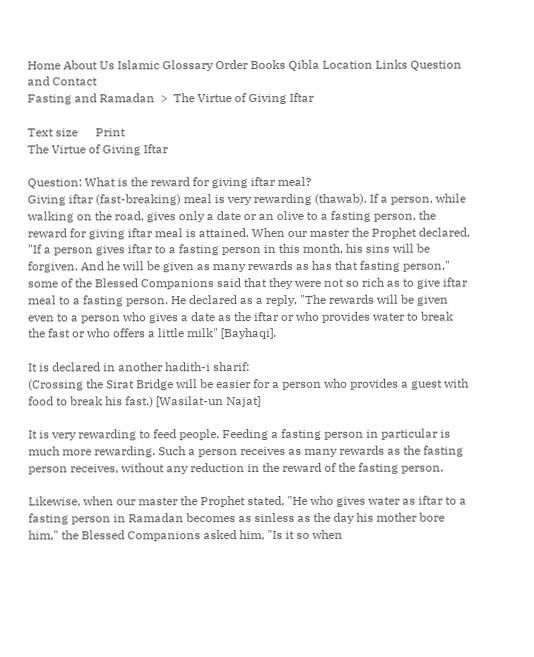Home About Us Islamic Glossary Order Books Qibla Location Links Question and Contact
Fasting and Ramadan  >  The Virtue of Giving Iftar

Text size      Print
The Virtue of Giving Iftar

Question: What is the reward for giving iftar meal?
Giving iftar (fast-breaking) meal is very rewarding (thawab). If a person, while walking on the road, gives only a date or an olive to a fasting person, the reward for giving iftar meal is attained. When our master the Prophet declared, "If a person gives iftar to a fasting person in this month, his sins will be forgiven. And he will be given as many rewards as has that fasting person," some of the Blessed Companions said that they were not so rich as to give iftar meal to a fasting person. He declared as a reply, "The rewards will be given even to a person who gives a date as the iftar or who provides water to break the fast or who offers a little milk" [Bayhaqi].

It is declared in another hadith-i sharif:
(Crossing the Sirat Bridge will be easier for a person who provides a guest with food to break his fast.) [Wasilat-un Najat]

It is very rewarding to feed people. Feeding a fasting person in particular is much more rewarding. Such a person receives as many rewards as the fasting person receives, without any reduction in the reward of the fasting person.

Likewise, when our master the Prophet stated, "He who gives water as iftar to a fasting person in Ramadan becomes as sinless as the day his mother bore him," the Blessed Companions asked him, "Is it so when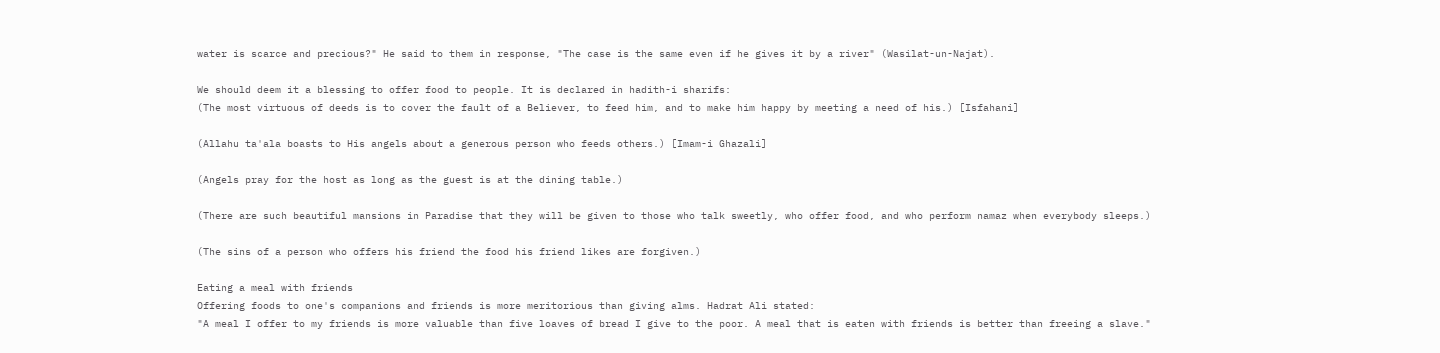water is scarce and precious?" He said to them in response, "The case is the same even if he gives it by a river" (Wasilat-un-Najat).

We should deem it a blessing to offer food to people. It is declared in hadith-i sharifs:
(The most virtuous of deeds is to cover the fault of a Believer, to feed him, and to make him happy by meeting a need of his.) [Isfahani]

(Allahu ta'ala boasts to His angels about a generous person who feeds others.) [Imam-i Ghazali]

(Angels pray for the host as long as the guest is at the dining table.)

(There are such beautiful mansions in Paradise that they will be given to those who talk sweetly, who offer food, and who perform namaz when everybody sleeps.)

(The sins of a person who offers his friend the food his friend likes are forgiven.)

Eating a meal with friends
Offering foods to one's companions and friends is more meritorious than giving alms. Hadrat Ali stated:
"A meal I offer to my friends is more valuable than five loaves of bread I give to the poor. A meal that is eaten with friends is better than freeing a slave."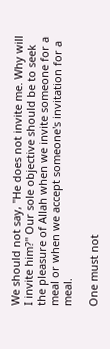We should not say, "He does not invite me. Why will I invite him?" Our sole objective should be to seek the pleasure of Allah when we invite someone for a meal or when we accept someone's invitation for a meal.

One must not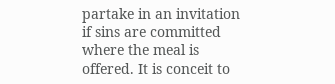partake in an invitation if sins are committed where the meal is offered. It is conceit to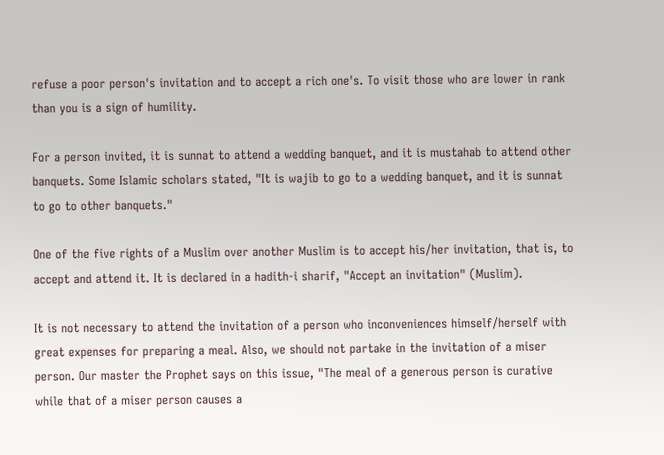refuse a poor person's invitation and to accept a rich one's. To visit those who are lower in rank than you is a sign of humility.

For a person invited, it is sunnat to attend a wedding banquet, and it is mustahab to attend other banquets. Some Islamic scholars stated, "It is wajib to go to a wedding banquet, and it is sunnat to go to other banquets."

One of the five rights of a Muslim over another Muslim is to accept his/her invitation, that is, to accept and attend it. It is declared in a hadith-i sharif, "Accept an invitation" (Muslim).

It is not necessary to attend the invitation of a person who inconveniences himself/herself with great expenses for preparing a meal. Also, we should not partake in the invitation of a miser person. Our master the Prophet says on this issue, "The meal of a generous person is curative while that of a miser person causes a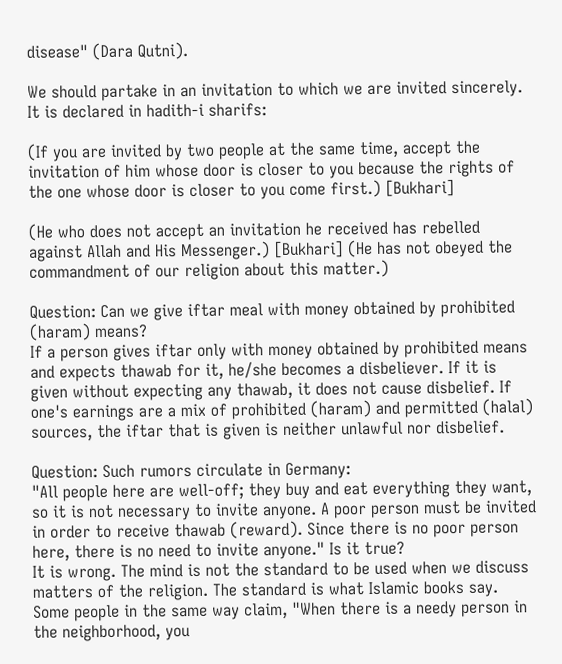disease" (Dara Qutni).

We should partake in an invitation to which we are invited sincerely. It is declared in hadith-i sharifs:

(If you are invited by two people at the same time, accept the invitation of him whose door is closer to you because the rights of the one whose door is closer to you come first.) [Bukhari]

(He who does not accept an invitation he received has rebelled against Allah and His Messenger.) [Bukhari] (He has not obeyed the commandment of our religion about this matter.)

Question: Can we give iftar meal with money obtained by prohibited (haram) means?
If a person gives iftar only with money obtained by prohibited means and expects thawab for it, he/she becomes a disbeliever. If it is given without expecting any thawab, it does not cause disbelief. If one's earnings are a mix of prohibited (haram) and permitted (halal) sources, the iftar that is given is neither unlawful nor disbelief.

Question: Such rumors circulate in Germany:
"All people here are well-off; they buy and eat everything they want, so it is not necessary to invite anyone. A poor person must be invited in order to receive thawab (reward). Since there is no poor person here, there is no need to invite anyone." Is it true?
It is wrong. The mind is not the standard to be used when we discuss matters of the religion. The standard is what Islamic books say. Some people in the same way claim, "When there is a needy person in the neighborhood, you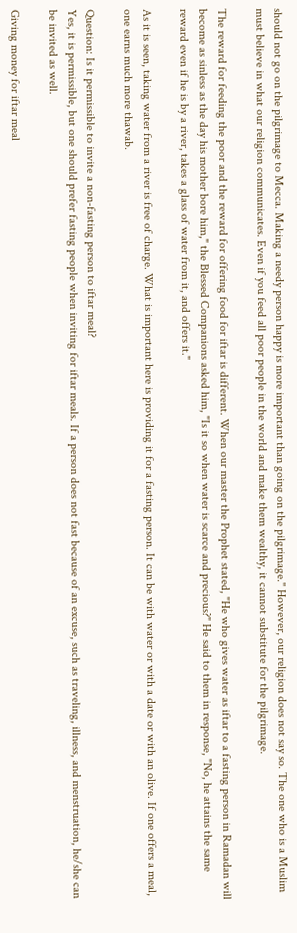should not go on the pilgrimage to Mecca. Making a needy person happy is more important than going on the pilgrimage." However, our religion does not say so. The one who is a Muslim must believe in what our religion communicates. Even if you feed all poor people in the world and make them wealthy, it cannot substitute for the pilgrimage.

The reward for feeding the poor and the reward for offering food for iftar is different. When our master the Prophet stated, "He who gives water as iftar to a fasting person in Ramadan will become as sinless as the day his mother bore him," the Blessed Companions asked him, "Is it so when water is scarce and precious?" He said to them in response, "No, he attains the same reward even if he is by a river, takes a glass of water from it, and offers it."

As it is seen, taking water from a river is free of charge. What is important here is providing it for a fasting person. It can be with water or with a date or with an olive. If one offers a meal, one earns much more thawab.

Question: Is it permissible to invite a non-fasting person to iftar meal?
Yes, it is permissible, but one should prefer fasting people when inviting for iftar meals. If a person does not fast because of an excuse, such as traveling, illness, and menstruation, he/she can be invited as well.

Giving money for iftar meal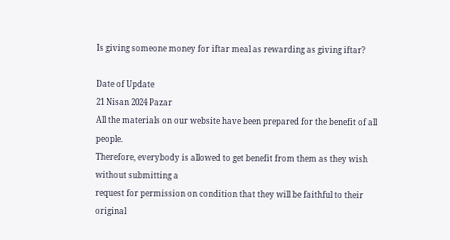Is giving someone money for iftar meal as rewarding as giving iftar?

Date of Update
21 Nisan 2024 Pazar
All the materials on our website have been prepared for the benefit of all people.
Therefore, everybody is allowed to get benefit from them as they wish without submitting a
request for permission on condition that they will be faithful to their original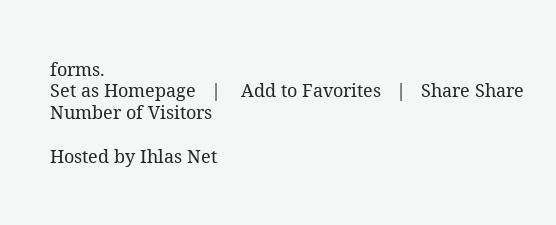forms.
Set as Homepage   |    Add to Favorites   |   Share Share
Number of Visitors

Hosted by Ihlas Net